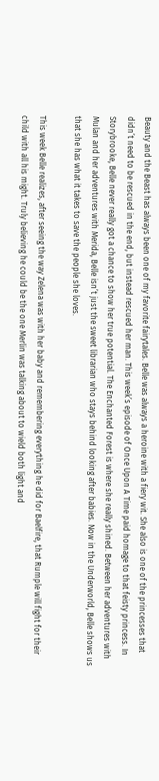Beauty and the Beast has always been one of my favorite fairytales. Belle was always a heroine with a fiery wit. She also is one of the princesses that didn’t need to be rescued in the end, but instead rescued her man. This week’s episode of Once Upon A Time paid homage to that feisty princess. In Storybrooke, Belle never really got a chance to show her true potential. The Enchanted Forest is where she really shined. Between her adventures with Mulan and her adventures with Merida, Belle isn’t just the sweet librarian who stays behind looking after babies. Now in the Underworld, Belle shows us that she has what it takes to save the people she loves.

This week Belle realizes, after seeing the way Zelena was with her baby and remembering everything he did for Baelfire, that Rumple will fight for their child with all his might. Truly believing he could be the one Merlin was talking about to wield both light and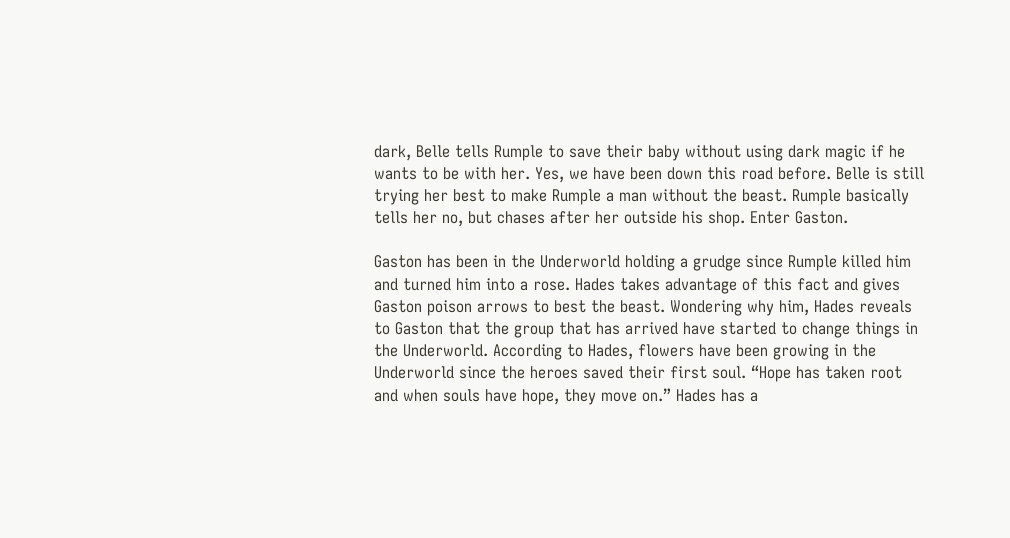dark, Belle tells Rumple to save their baby without using dark magic if he wants to be with her. Yes, we have been down this road before. Belle is still trying her best to make Rumple a man without the beast. Rumple basically tells her no, but chases after her outside his shop. Enter Gaston.

Gaston has been in the Underworld holding a grudge since Rumple killed him and turned him into a rose. Hades takes advantage of this fact and gives Gaston poison arrows to best the beast. Wondering why him, Hades reveals to Gaston that the group that has arrived have started to change things in the Underworld. According to Hades, flowers have been growing in the Underworld since the heroes saved their first soul. “Hope has taken root and when souls have hope, they move on.” Hades has a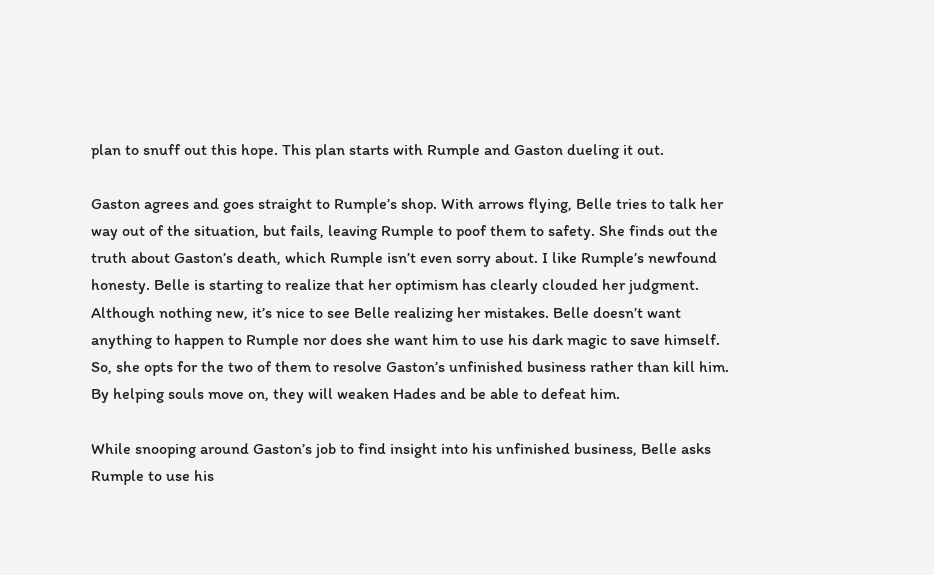plan to snuff out this hope. This plan starts with Rumple and Gaston dueling it out.

Gaston agrees and goes straight to Rumple’s shop. With arrows flying, Belle tries to talk her way out of the situation, but fails, leaving Rumple to poof them to safety. She finds out the truth about Gaston’s death, which Rumple isn’t even sorry about. I like Rumple’s newfound honesty. Belle is starting to realize that her optimism has clearly clouded her judgment. Although nothing new, it’s nice to see Belle realizing her mistakes. Belle doesn’t want anything to happen to Rumple nor does she want him to use his dark magic to save himself. So, she opts for the two of them to resolve Gaston’s unfinished business rather than kill him. By helping souls move on, they will weaken Hades and be able to defeat him.

While snooping around Gaston’s job to find insight into his unfinished business, Belle asks Rumple to use his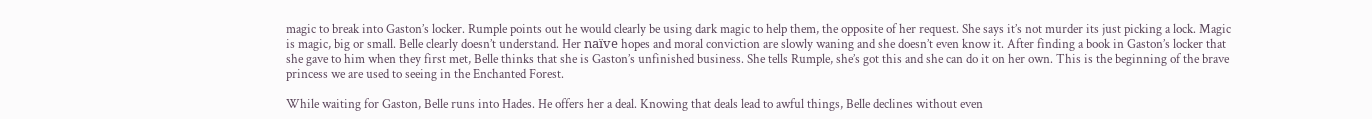magic to break into Gaston’s locker. Rumple points out he would clearly be using dark magic to help them, the opposite of her request. She says it’s not murder its just picking a lock. Magic is magic, big or small. Belle clearly doesn’t understand. Her naïve hopes and moral conviction are slowly waning and she doesn’t even know it. After finding a book in Gaston’s locker that she gave to him when they first met, Belle thinks that she is Gaston’s unfinished business. She tells Rumple, she’s got this and she can do it on her own. This is the beginning of the brave princess we are used to seeing in the Enchanted Forest.

While waiting for Gaston, Belle runs into Hades. He offers her a deal. Knowing that deals lead to awful things, Belle declines without even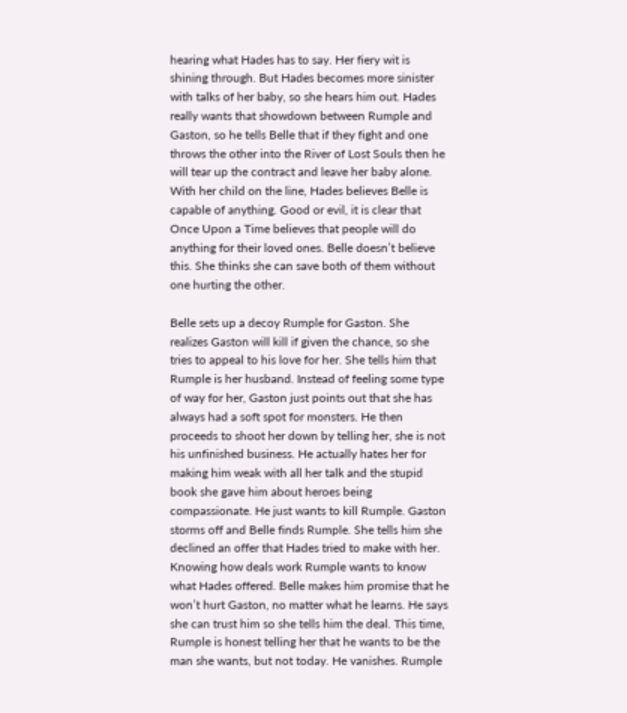hearing what Hades has to say. Her fiery wit is shining through. But Hades becomes more sinister with talks of her baby, so she hears him out. Hades really wants that showdown between Rumple and Gaston, so he tells Belle that if they fight and one throws the other into the River of Lost Souls then he will tear up the contract and leave her baby alone. With her child on the line, Hades believes Belle is capable of anything. Good or evil, it is clear that Once Upon a Time believes that people will do anything for their loved ones. Belle doesn’t believe this. She thinks she can save both of them without one hurting the other.

Belle sets up a decoy Rumple for Gaston. She realizes Gaston will kill if given the chance, so she tries to appeal to his love for her. She tells him that Rumple is her husband. Instead of feeling some type of way for her, Gaston just points out that she has always had a soft spot for monsters. He then proceeds to shoot her down by telling her, she is not his unfinished business. He actually hates her for making him weak with all her talk and the stupid book she gave him about heroes being compassionate. He just wants to kill Rumple. Gaston storms off and Belle finds Rumple. She tells him she declined an offer that Hades tried to make with her. Knowing how deals work Rumple wants to know what Hades offered. Belle makes him promise that he won’t hurt Gaston, no matter what he learns. He says she can trust him so she tells him the deal. This time, Rumple is honest telling her that he wants to be the man she wants, but not today. He vanishes. Rumple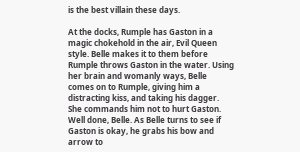is the best villain these days.

At the docks, Rumple has Gaston in a magic chokehold in the air, Evil Queen style. Belle makes it to them before Rumple throws Gaston in the water. Using her brain and womanly ways, Belle comes on to Rumple, giving him a distracting kiss, and taking his dagger. She commands him not to hurt Gaston. Well done, Belle. As Belle turns to see if Gaston is okay, he grabs his bow and arrow to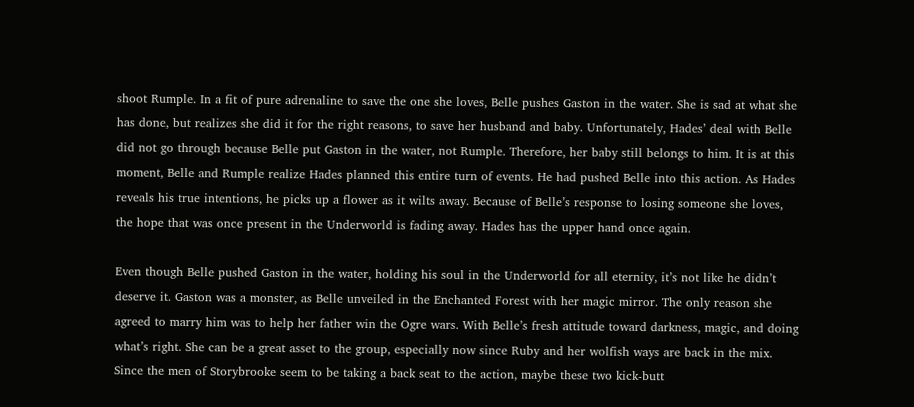shoot Rumple. In a fit of pure adrenaline to save the one she loves, Belle pushes Gaston in the water. She is sad at what she has done, but realizes she did it for the right reasons, to save her husband and baby. Unfortunately, Hades’ deal with Belle did not go through because Belle put Gaston in the water, not Rumple. Therefore, her baby still belongs to him. It is at this moment, Belle and Rumple realize Hades planned this entire turn of events. He had pushed Belle into this action. As Hades reveals his true intentions, he picks up a flower as it wilts away. Because of Belle’s response to losing someone she loves, the hope that was once present in the Underworld is fading away. Hades has the upper hand once again.

Even though Belle pushed Gaston in the water, holding his soul in the Underworld for all eternity, it’s not like he didn’t deserve it. Gaston was a monster, as Belle unveiled in the Enchanted Forest with her magic mirror. The only reason she agreed to marry him was to help her father win the Ogre wars. With Belle’s fresh attitude toward darkness, magic, and doing what’s right. She can be a great asset to the group, especially now since Ruby and her wolfish ways are back in the mix. Since the men of Storybrooke seem to be taking a back seat to the action, maybe these two kick-butt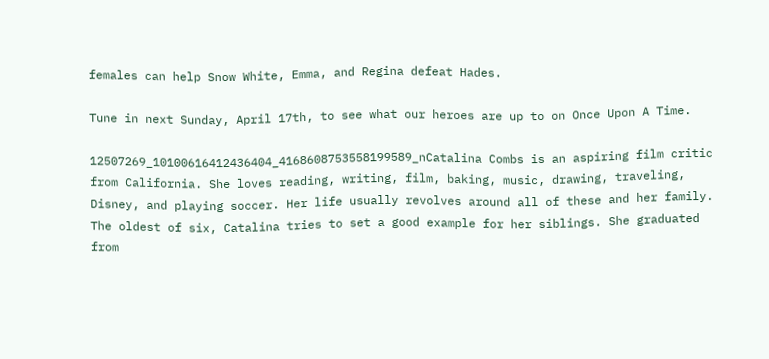females can help Snow White, Emma, and Regina defeat Hades.

Tune in next Sunday, April 17th, to see what our heroes are up to on Once Upon A Time.

12507269_10100616412436404_4168608753558199589_nCatalina Combs is an aspiring film critic from California. She loves reading, writing, film, baking, music, drawing, traveling, Disney, and playing soccer. Her life usually revolves around all of these and her family. The oldest of six, Catalina tries to set a good example for her siblings. She graduated from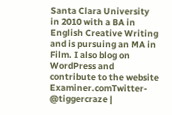Santa Clara University in 2010 with a BA in English Creative Writing and is pursuing an MA in Film. I also blog on WordPress and contribute to the website Examiner.comTwitter- @tiggercraze |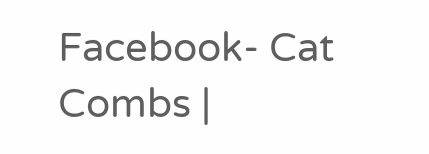Facebook- Cat Combs |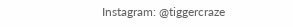Instagram: @tiggercraze